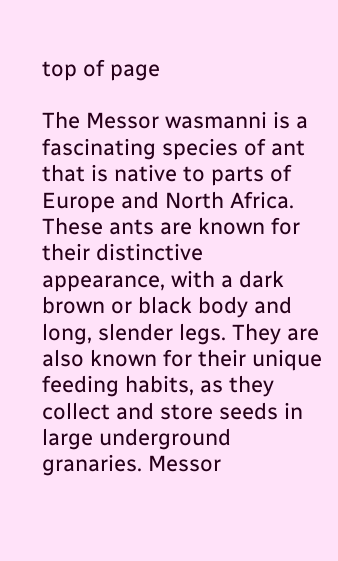top of page

The Messor wasmanni is a fascinating species of ant that is native to parts of Europe and North Africa. These ants are known for their distinctive appearance, with a dark brown or black body and long, slender legs. They are also known for their unique feeding habits, as they collect and store seeds in large underground granaries. Messor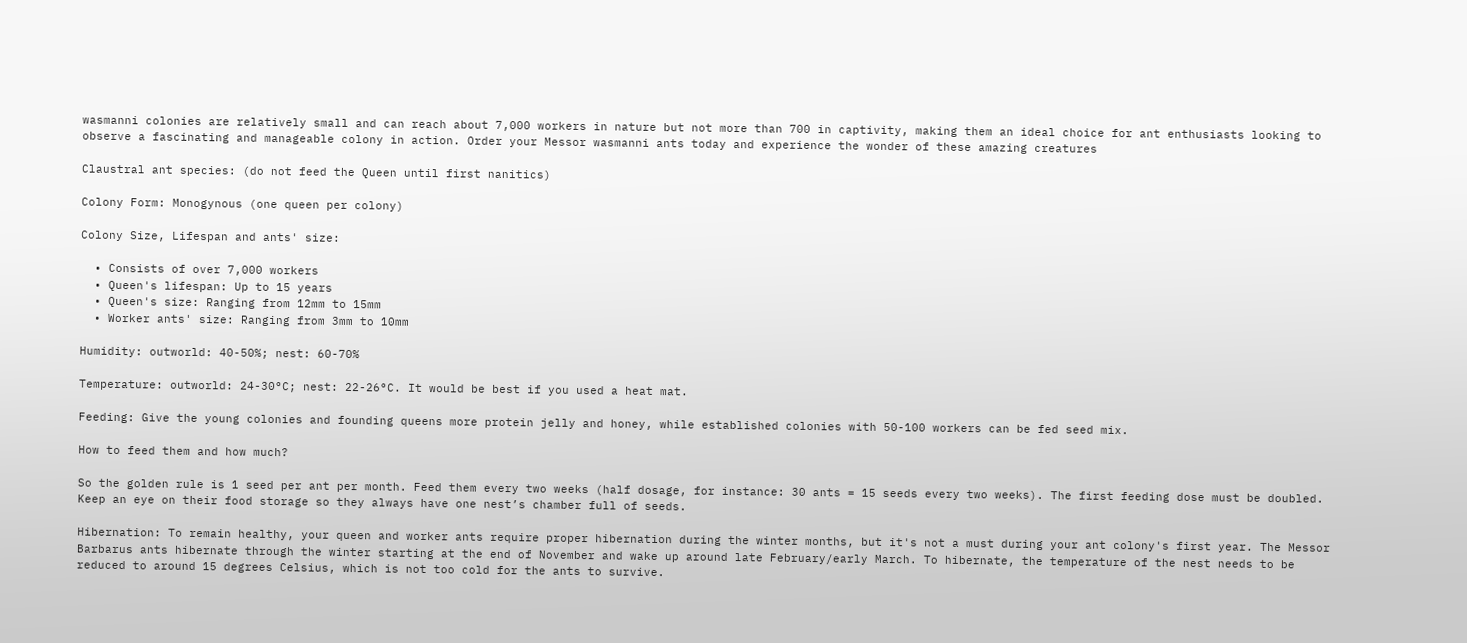wasmanni colonies are relatively small and can reach about 7,000 workers in nature but not more than 700 in captivity, making them an ideal choice for ant enthusiasts looking to observe a fascinating and manageable colony in action. Order your Messor wasmanni ants today and experience the wonder of these amazing creatures

Claustral ant species: (do not feed the Queen until first nanitics)

Colony Form: Monogynous (one queen per colony)

Colony Size, Lifespan and ants' size:

  • Consists of over 7,000 workers
  • Queen's lifespan: Up to 15 years
  • Queen's size: Ranging from 12mm to 15mm
  • Worker ants' size: Ranging from 3mm to 10mm

Humidity: outworld: 40-50%; nest: 60-70%

Temperature: outworld: 24-30°C; nest: 22-26°C. It would be best if you used a heat mat.

Feeding: Give the young colonies and founding queens more protein jelly and honey, while established colonies with 50-100 workers can be fed seed mix.

How to feed them and how much?

So the golden rule is 1 seed per ant per month. Feed them every two weeks (half dosage, for instance: 30 ants = 15 seeds every two weeks). The first feeding dose must be doubled. Keep an eye on their food storage so they always have one nest’s chamber full of seeds.

Hibernation: To remain healthy, your queen and worker ants require proper hibernation during the winter months, but it's not a must during your ant colony's first year. The Messor Barbarus ants hibernate through the winter starting at the end of November and wake up around late February/early March. To hibernate, the temperature of the nest needs to be reduced to around 15 degrees Celsius, which is not too cold for the ants to survive.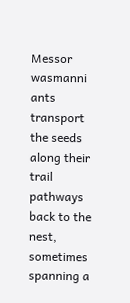Messor wasmanni ants transport the seeds along their trail pathways back to the nest, sometimes spanning a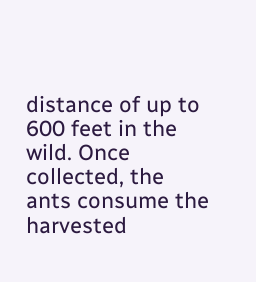distance of up to 600 feet in the wild. Once collected, the ants consume the harvested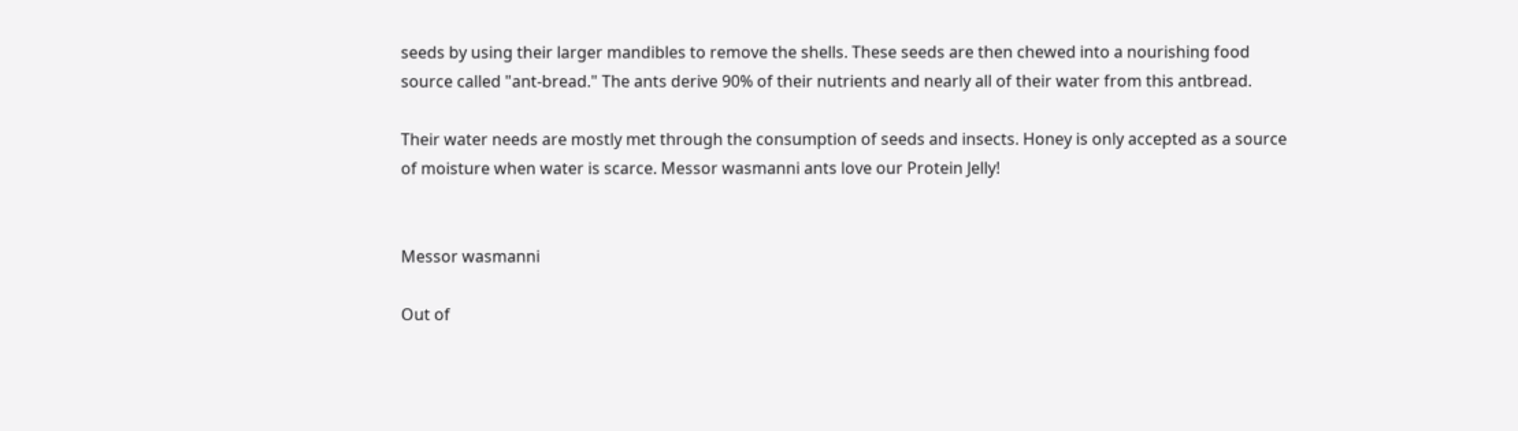seeds by using their larger mandibles to remove the shells. These seeds are then chewed into a nourishing food source called "ant-bread." The ants derive 90% of their nutrients and nearly all of their water from this antbread.

Their water needs are mostly met through the consumption of seeds and insects. Honey is only accepted as a source of moisture when water is scarce. Messor wasmanni ants love our Protein Jelly!


Messor wasmanni

Out of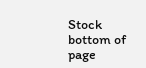Stock
bottom of page